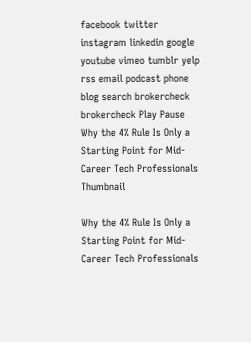facebook twitter instagram linkedin google youtube vimeo tumblr yelp rss email podcast phone blog search brokercheck brokercheck Play Pause
Why the 4% Rule Is Only a Starting Point for Mid-Career Tech Professionals Thumbnail

Why the 4% Rule Is Only a Starting Point for Mid-Career Tech Professionals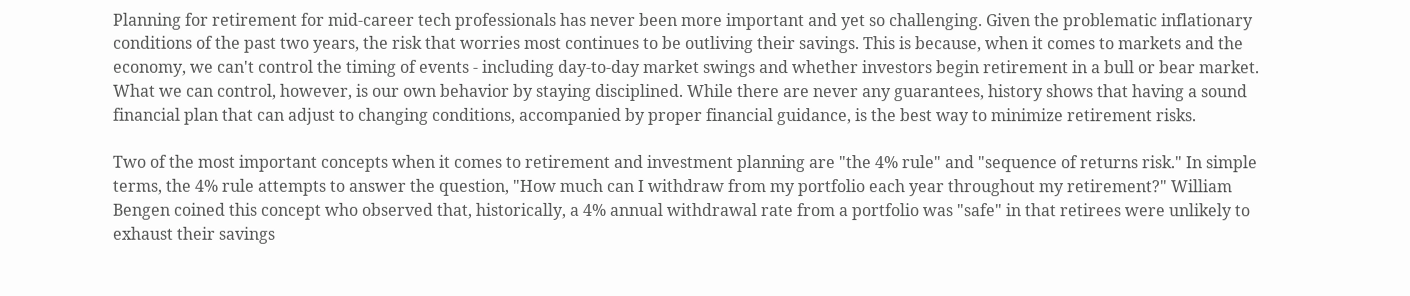Planning for retirement for mid-career tech professionals has never been more important and yet so challenging. Given the problematic inflationary conditions of the past two years, the risk that worries most continues to be outliving their savings. This is because, when it comes to markets and the economy, we can't control the timing of events - including day-to-day market swings and whether investors begin retirement in a bull or bear market. What we can control, however, is our own behavior by staying disciplined. While there are never any guarantees, history shows that having a sound financial plan that can adjust to changing conditions, accompanied by proper financial guidance, is the best way to minimize retirement risks.

Two of the most important concepts when it comes to retirement and investment planning are "the 4% rule" and "sequence of returns risk." In simple terms, the 4% rule attempts to answer the question, "How much can I withdraw from my portfolio each year throughout my retirement?" William Bengen coined this concept who observed that, historically, a 4% annual withdrawal rate from a portfolio was "safe" in that retirees were unlikely to exhaust their savings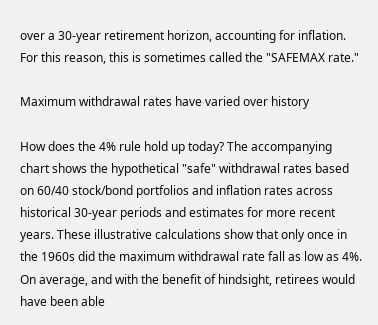over a 30-year retirement horizon, accounting for inflation. For this reason, this is sometimes called the "SAFEMAX rate."

Maximum withdrawal rates have varied over history

How does the 4% rule hold up today? The accompanying chart shows the hypothetical "safe" withdrawal rates based on 60/40 stock/bond portfolios and inflation rates across historical 30-year periods and estimates for more recent years. These illustrative calculations show that only once in the 1960s did the maximum withdrawal rate fall as low as 4%. On average, and with the benefit of hindsight, retirees would have been able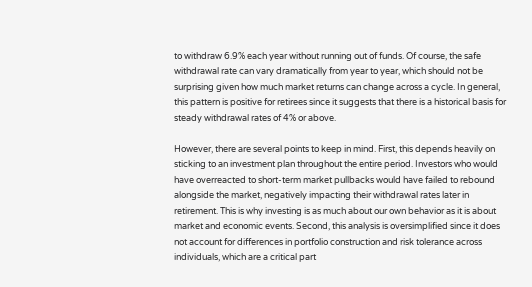to withdraw 6.9% each year without running out of funds. Of course, the safe withdrawal rate can vary dramatically from year to year, which should not be surprising given how much market returns can change across a cycle. In general, this pattern is positive for retirees since it suggests that there is a historical basis for steady withdrawal rates of 4% or above.

However, there are several points to keep in mind. First, this depends heavily on sticking to an investment plan throughout the entire period. Investors who would have overreacted to short-term market pullbacks would have failed to rebound alongside the market, negatively impacting their withdrawal rates later in retirement. This is why investing is as much about our own behavior as it is about market and economic events. Second, this analysis is oversimplified since it does not account for differences in portfolio construction and risk tolerance across individuals, which are a critical part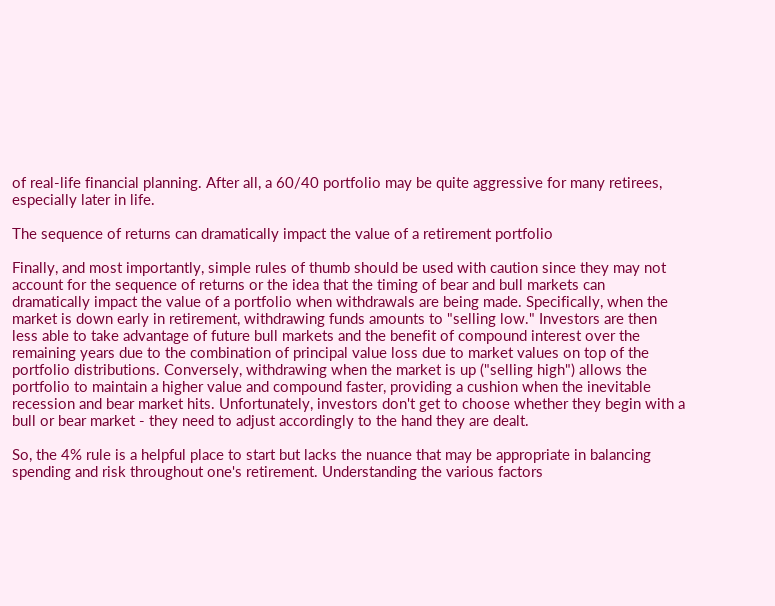of real-life financial planning. After all, a 60/40 portfolio may be quite aggressive for many retirees, especially later in life.

The sequence of returns can dramatically impact the value of a retirement portfolio

Finally, and most importantly, simple rules of thumb should be used with caution since they may not account for the sequence of returns or the idea that the timing of bear and bull markets can dramatically impact the value of a portfolio when withdrawals are being made. Specifically, when the market is down early in retirement, withdrawing funds amounts to "selling low." Investors are then less able to take advantage of future bull markets and the benefit of compound interest over the remaining years due to the combination of principal value loss due to market values on top of the portfolio distributions. Conversely, withdrawing when the market is up ("selling high") allows the portfolio to maintain a higher value and compound faster, providing a cushion when the inevitable recession and bear market hits. Unfortunately, investors don't get to choose whether they begin with a bull or bear market - they need to adjust accordingly to the hand they are dealt.

So, the 4% rule is a helpful place to start but lacks the nuance that may be appropriate in balancing spending and risk throughout one's retirement. Understanding the various factors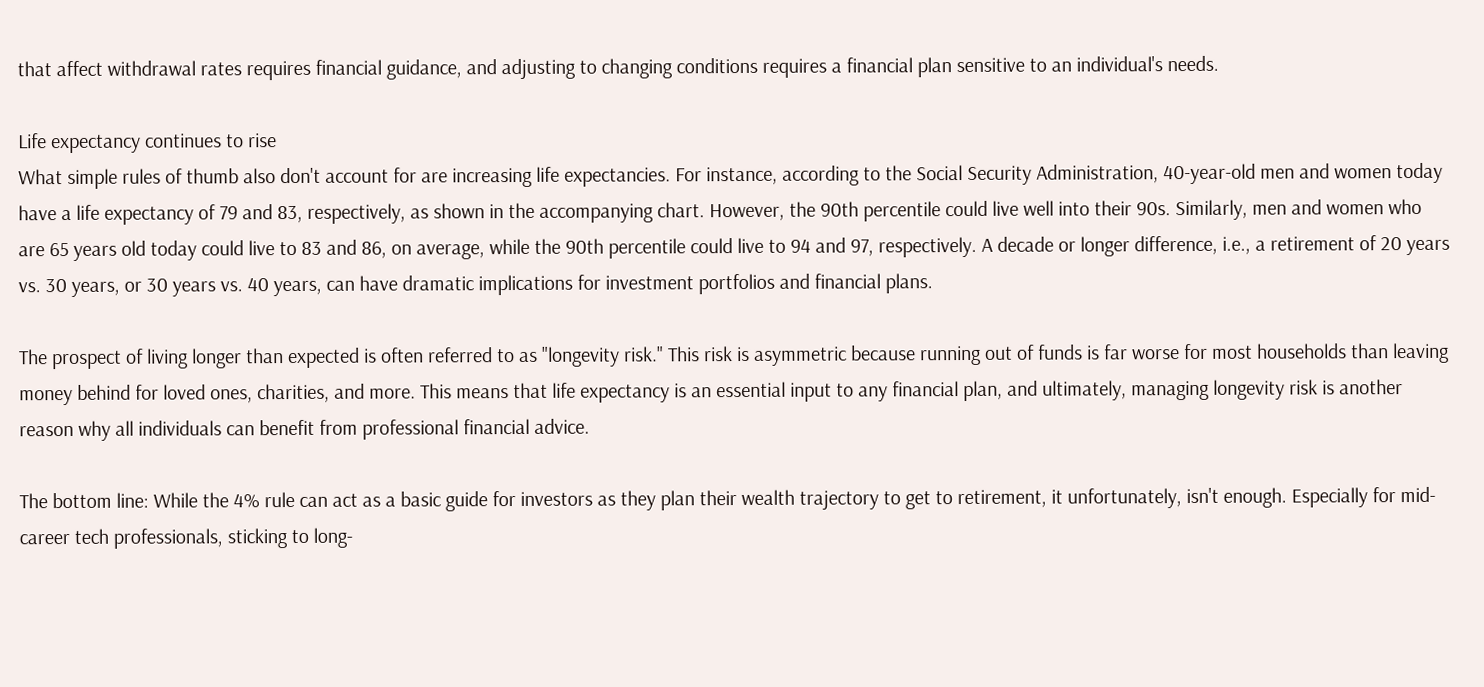that affect withdrawal rates requires financial guidance, and adjusting to changing conditions requires a financial plan sensitive to an individual's needs.

Life expectancy continues to rise
What simple rules of thumb also don't account for are increasing life expectancies. For instance, according to the Social Security Administration, 40-year-old men and women today have a life expectancy of 79 and 83, respectively, as shown in the accompanying chart. However, the 90th percentile could live well into their 90s. Similarly, men and women who are 65 years old today could live to 83 and 86, on average, while the 90th percentile could live to 94 and 97, respectively. A decade or longer difference, i.e., a retirement of 20 years vs. 30 years, or 30 years vs. 40 years, can have dramatic implications for investment portfolios and financial plans.

The prospect of living longer than expected is often referred to as "longevity risk." This risk is asymmetric because running out of funds is far worse for most households than leaving money behind for loved ones, charities, and more. This means that life expectancy is an essential input to any financial plan, and ultimately, managing longevity risk is another reason why all individuals can benefit from professional financial advice.

The bottom line: While the 4% rule can act as a basic guide for investors as they plan their wealth trajectory to get to retirement, it unfortunately, isn't enough. Especially for mid-career tech professionals, sticking to long-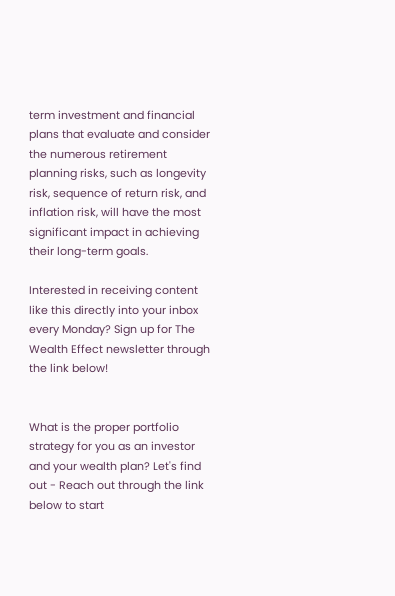term investment and financial plans that evaluate and consider the numerous retirement planning risks, such as longevity risk, sequence of return risk, and inflation risk, will have the most significant impact in achieving their long-term goals.

Interested in receiving content like this directly into your inbox every Monday? Sign up for The Wealth Effect newsletter through the link below!


What is the proper portfolio strategy for you as an investor and your wealth plan? Let's find out - Reach out through the link below to start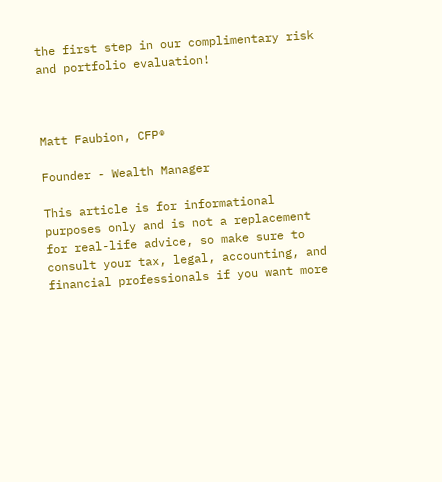the first step in our complimentary risk and portfolio evaluation!



Matt Faubion, CFP®

Founder - Wealth Manager

This article is for informational purposes only and is not a replacement for real-life advice, so make sure to consult your tax, legal, accounting, and financial professionals if you want more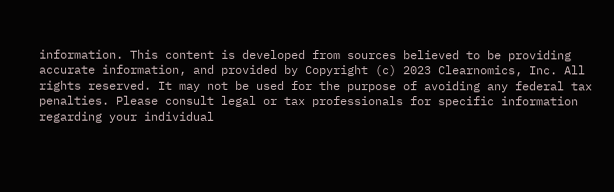information. This content is developed from sources believed to be providing accurate information, and provided by Copyright (c) 2023 Clearnomics, Inc. All rights reserved. It may not be used for the purpose of avoiding any federal tax penalties. Please consult legal or tax professionals for specific information regarding your individual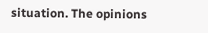situation. The opinions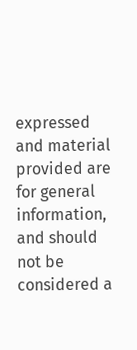expressed and material provided are for general information, and should not be considered a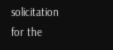solicitation for the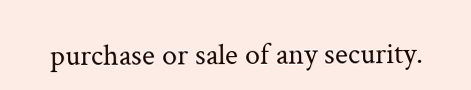purchase or sale of any security.